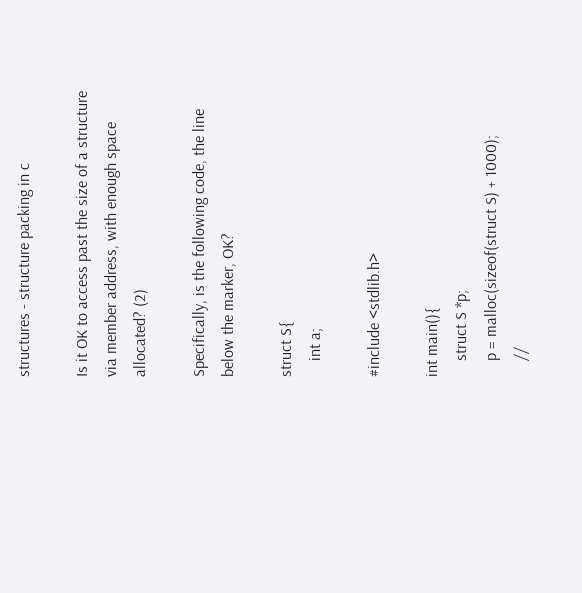structures - structure packing in c

Is it OK to access past the size of a structure via member address, with enough space allocated? (2)

Specifically, is the following code, the line below the marker, OK?

struct S{
    int a;

#include <stdlib.h>

int main(){
    struct S *p;
    p = malloc(sizeof(struct S) + 1000);
    //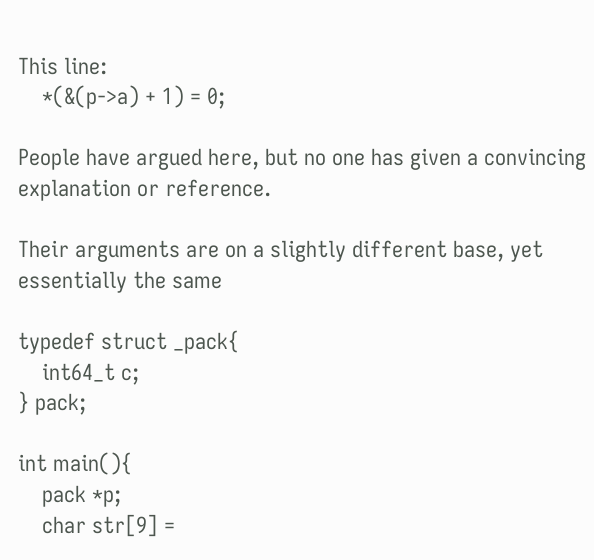This line:
    *(&(p->a) + 1) = 0;

People have argued here, but no one has given a convincing explanation or reference.

Their arguments are on a slightly different base, yet essentially the same

typedef struct _pack{
    int64_t c;
} pack;

int main(){
    pack *p;
    char str[9] =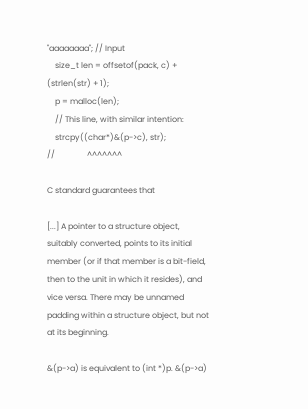"aaaaaaaa"; // Input
    size_t len = offsetof(pack, c) + (strlen(str) + 1);
    p = malloc(len);
    // This line, with similar intention:
    strcpy((char*)&(p->c), str);
//                ^^^^^^^

C standard guarantees that

[...] A pointer to a structure object, suitably converted, points to its initial member (or if that member is a bit-field, then to the unit in which it resides), and vice versa. There may be unnamed padding within a structure object, but not at its beginning.

&(p->a) is equivalent to (int *)p. &(p->a)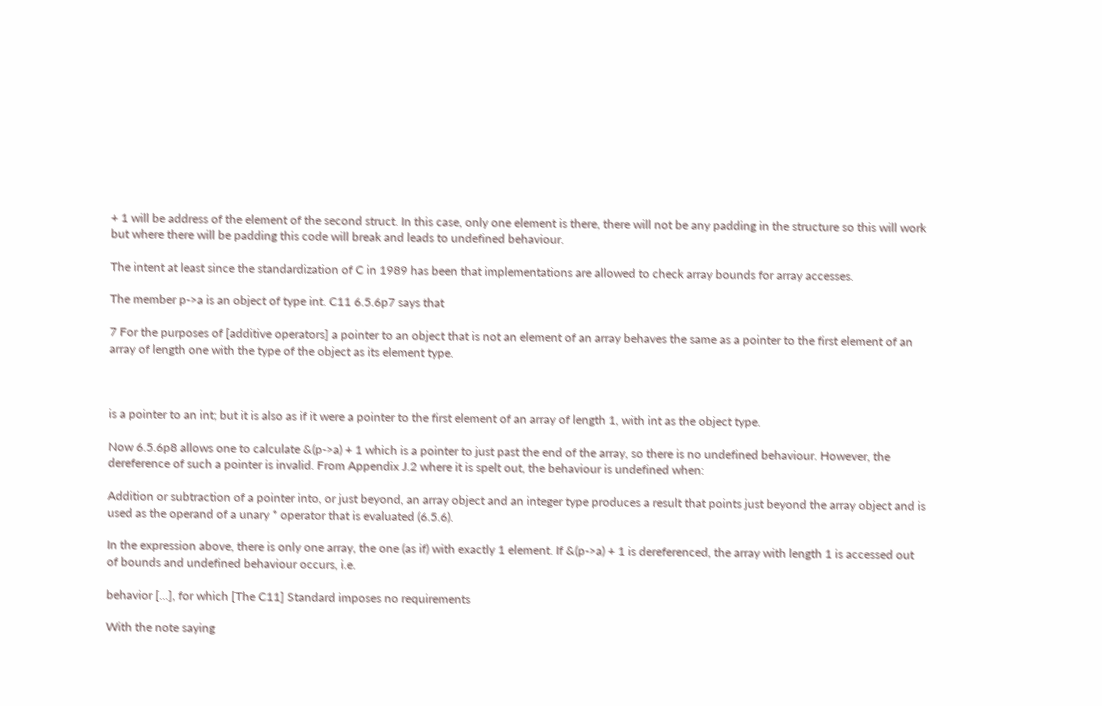+ 1 will be address of the element of the second struct. In this case, only one element is there, there will not be any padding in the structure so this will work but where there will be padding this code will break and leads to undefined behaviour.

The intent at least since the standardization of C in 1989 has been that implementations are allowed to check array bounds for array accesses.

The member p->a is an object of type int. C11 6.5.6p7 says that

7 For the purposes of [additive operators] a pointer to an object that is not an element of an array behaves the same as a pointer to the first element of an array of length one with the type of the object as its element type.



is a pointer to an int; but it is also as if it were a pointer to the first element of an array of length 1, with int as the object type.

Now 6.5.6p8 allows one to calculate &(p->a) + 1 which is a pointer to just past the end of the array, so there is no undefined behaviour. However, the dereference of such a pointer is invalid. From Appendix J.2 where it is spelt out, the behaviour is undefined when:

Addition or subtraction of a pointer into, or just beyond, an array object and an integer type produces a result that points just beyond the array object and is used as the operand of a unary * operator that is evaluated (6.5.6).

In the expression above, there is only one array, the one (as if) with exactly 1 element. If &(p->a) + 1 is dereferenced, the array with length 1 is accessed out of bounds and undefined behaviour occurs, i.e.

behavior [...], for which [The C11] Standard imposes no requirements

With the note saying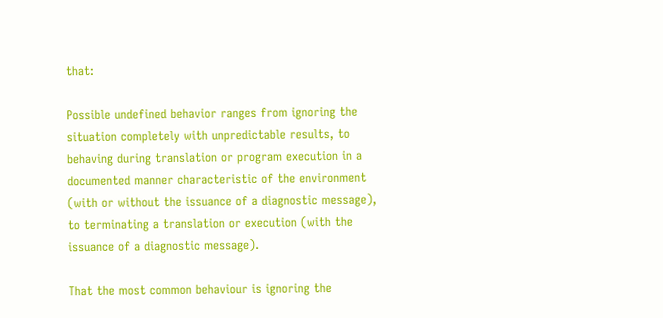that:

Possible undefined behavior ranges from ignoring the situation completely with unpredictable results, to behaving during translation or program execution in a documented manner characteristic of the environment (with or without the issuance of a diagnostic message), to terminating a translation or execution (with the issuance of a diagnostic message).

That the most common behaviour is ignoring the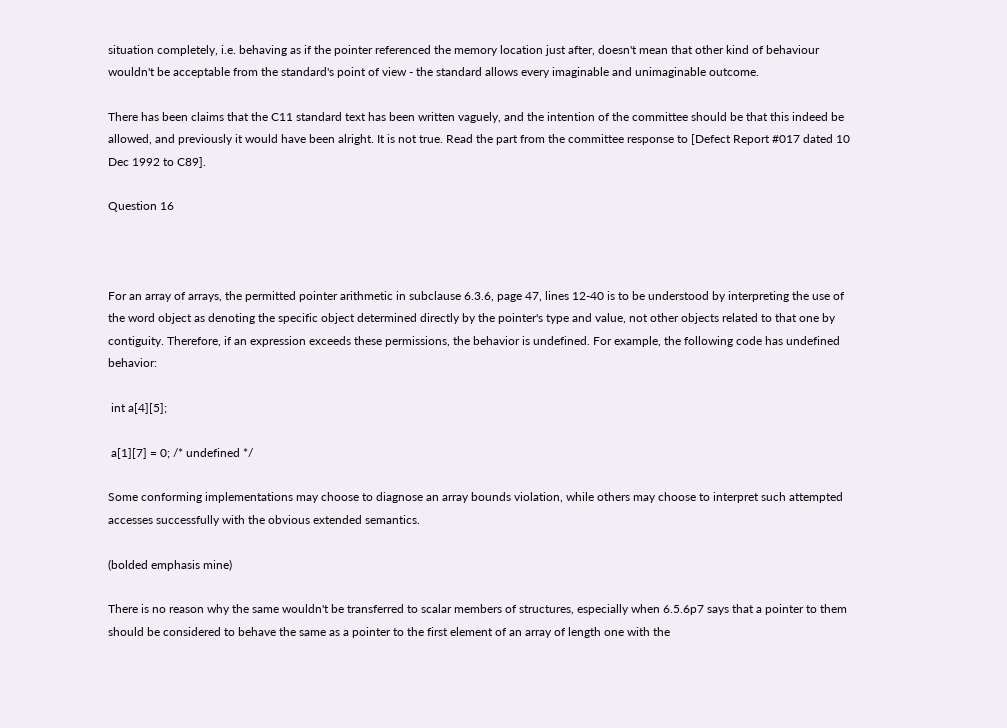situation completely, i.e. behaving as if the pointer referenced the memory location just after, doesn't mean that other kind of behaviour wouldn't be acceptable from the standard's point of view - the standard allows every imaginable and unimaginable outcome.

There has been claims that the C11 standard text has been written vaguely, and the intention of the committee should be that this indeed be allowed, and previously it would have been alright. It is not true. Read the part from the committee response to [Defect Report #017 dated 10 Dec 1992 to C89].

Question 16



For an array of arrays, the permitted pointer arithmetic in subclause 6.3.6, page 47, lines 12-40 is to be understood by interpreting the use of the word object as denoting the specific object determined directly by the pointer's type and value, not other objects related to that one by contiguity. Therefore, if an expression exceeds these permissions, the behavior is undefined. For example, the following code has undefined behavior:

 int a[4][5];

 a[1][7] = 0; /* undefined */

Some conforming implementations may choose to diagnose an array bounds violation, while others may choose to interpret such attempted accesses successfully with the obvious extended semantics.

(bolded emphasis mine)

There is no reason why the same wouldn't be transferred to scalar members of structures, especially when 6.5.6p7 says that a pointer to them should be considered to behave the same as a pointer to the first element of an array of length one with the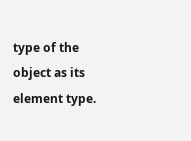type of the object as its element type.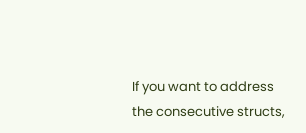If you want to address the consecutive structs,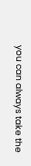you can always take the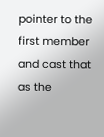pointer to the first member and cast that as the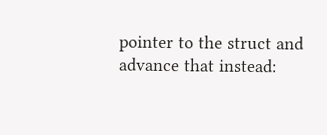pointer to the struct and advance that instead: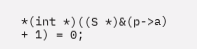*(int *)((S *)&(p->a) + 1) = 0;